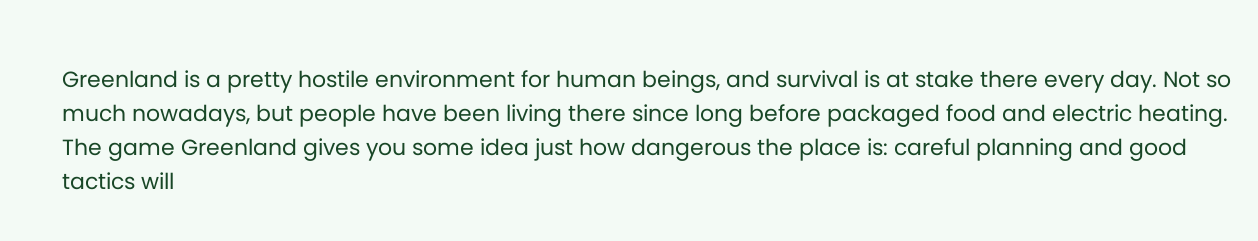Greenland is a pretty hostile environment for human beings, and survival is at stake there every day. Not so much nowadays, but people have been living there since long before packaged food and electric heating. The game Greenland gives you some idea just how dangerous the place is: careful planning and good tactics will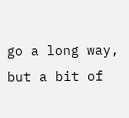go a long way, but a bit of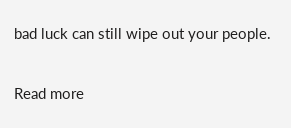bad luck can still wipe out your people.

Read more